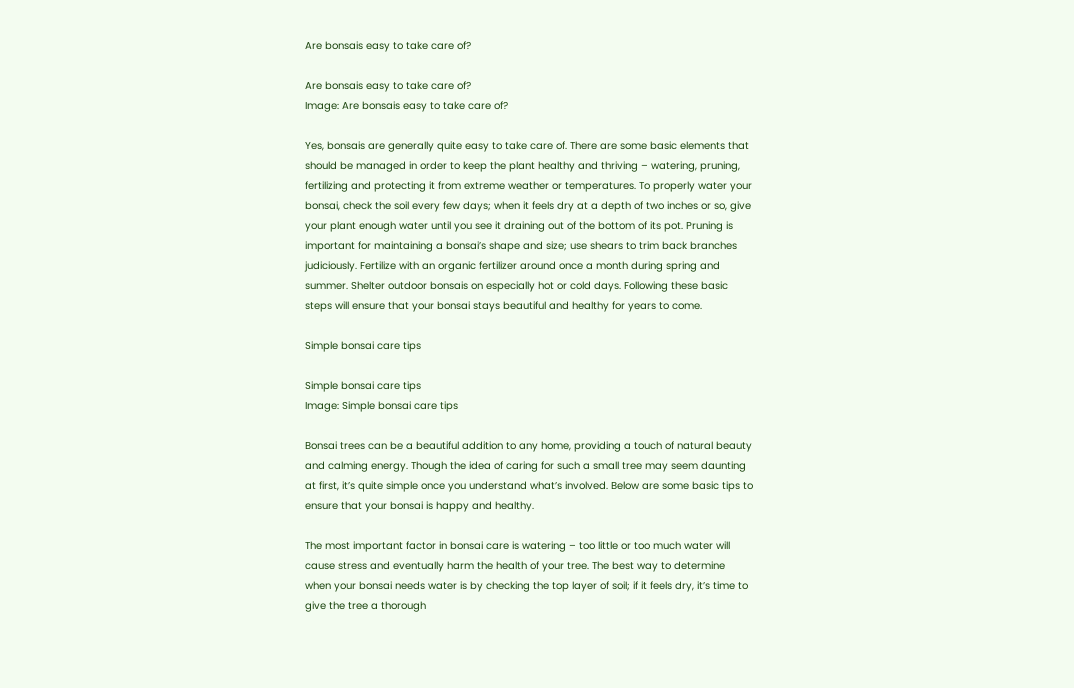Are bonsais easy to take care of?

Are bonsais easy to take care of?
Image: Are bonsais easy to take care of?

Yes, bonsais are generally quite easy to take care of. There are some basic elements that should be managed in order to keep the plant healthy and thriving – watering, pruning, fertilizing and protecting it from extreme weather or temperatures. To properly water your bonsai, check the soil every few days; when it feels dry at a depth of two inches or so, give your plant enough water until you see it draining out of the bottom of its pot. Pruning is important for maintaining a bonsai’s shape and size; use shears to trim back branches judiciously. Fertilize with an organic fertilizer around once a month during spring and summer. Shelter outdoor bonsais on especially hot or cold days. Following these basic steps will ensure that your bonsai stays beautiful and healthy for years to come.

Simple bonsai care tips

Simple bonsai care tips
Image: Simple bonsai care tips

Bonsai trees can be a beautiful addition to any home, providing a touch of natural beauty and calming energy. Though the idea of caring for such a small tree may seem daunting at first, it’s quite simple once you understand what’s involved. Below are some basic tips to ensure that your bonsai is happy and healthy.

The most important factor in bonsai care is watering – too little or too much water will cause stress and eventually harm the health of your tree. The best way to determine when your bonsai needs water is by checking the top layer of soil; if it feels dry, it’s time to give the tree a thorough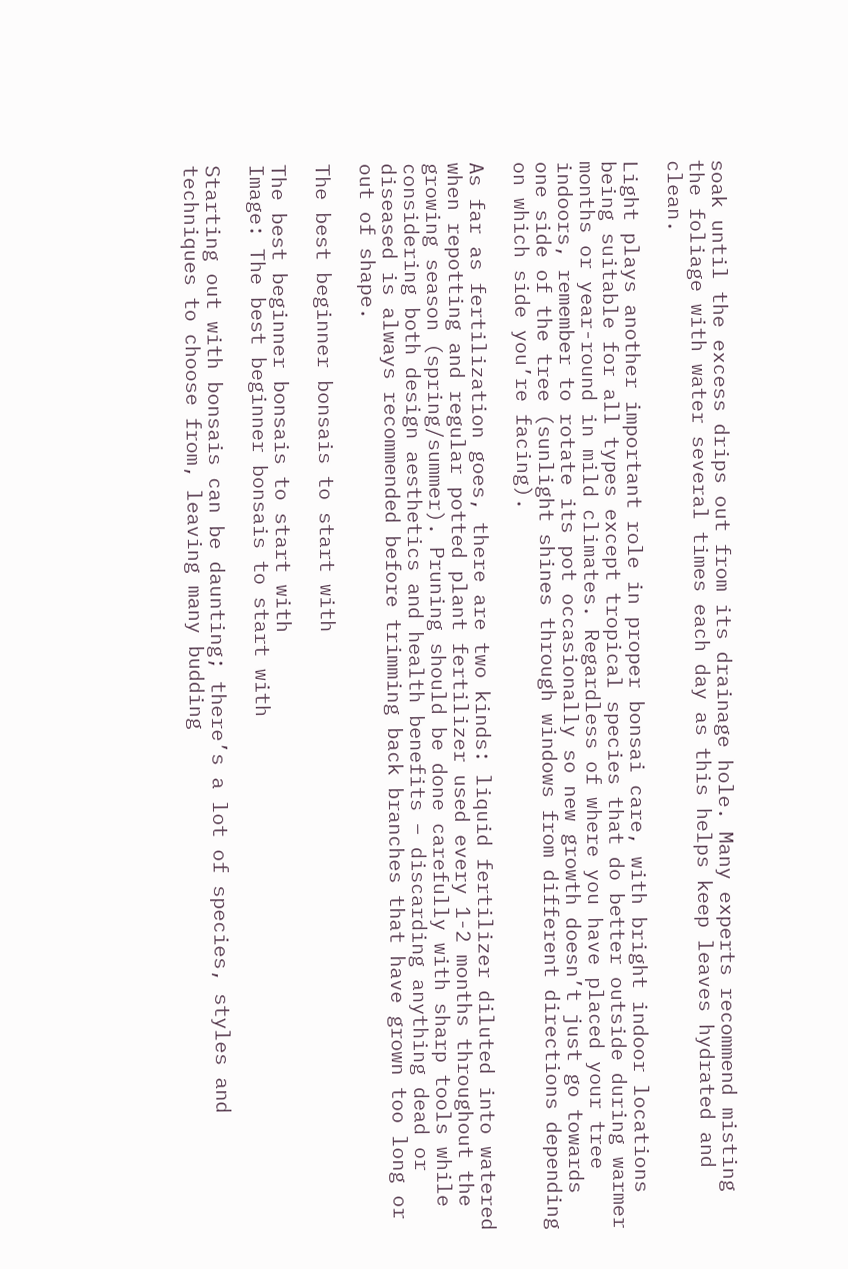soak until the excess drips out from its drainage hole. Many experts recommend misting the foliage with water several times each day as this helps keep leaves hydrated and clean.

Light plays another important role in proper bonsai care, with bright indoor locations being suitable for all types except tropical species that do better outside during warmer months or year-round in mild climates. Regardless of where you have placed your tree indoors, remember to rotate its pot occasionally so new growth doesn’t just go towards one side of the tree (sunlight shines through windows from different directions depending on which side you’re facing).

As far as fertilization goes, there are two kinds: liquid fertilizer diluted into watered when repotting and regular potted plant fertilizer used every 1-2 months throughout the growing season (spring/summer). Pruning should be done carefully with sharp tools while considering both design aesthetics and health benefits – discarding anything dead or diseased is always recommended before trimming back branches that have grown too long or out of shape.

The best beginner bonsais to start with

The best beginner bonsais to start with
Image: The best beginner bonsais to start with

Starting out with bonsais can be daunting; there’s a lot of species, styles and techniques to choose from, leaving many budding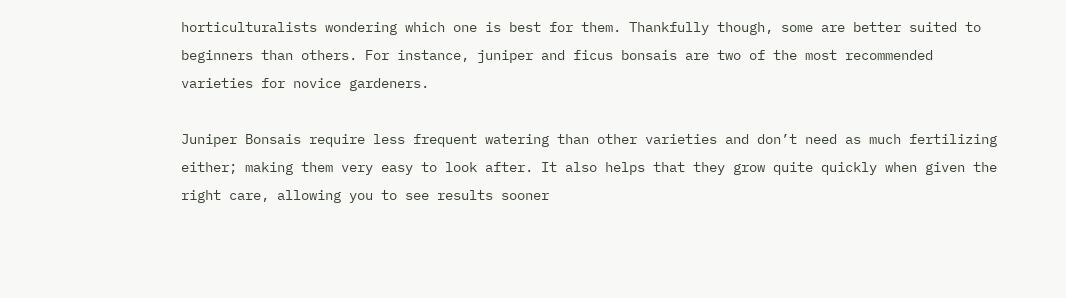horticulturalists wondering which one is best for them. Thankfully though, some are better suited to beginners than others. For instance, juniper and ficus bonsais are two of the most recommended varieties for novice gardeners.

Juniper Bonsais require less frequent watering than other varieties and don’t need as much fertilizing either; making them very easy to look after. It also helps that they grow quite quickly when given the right care, allowing you to see results sooner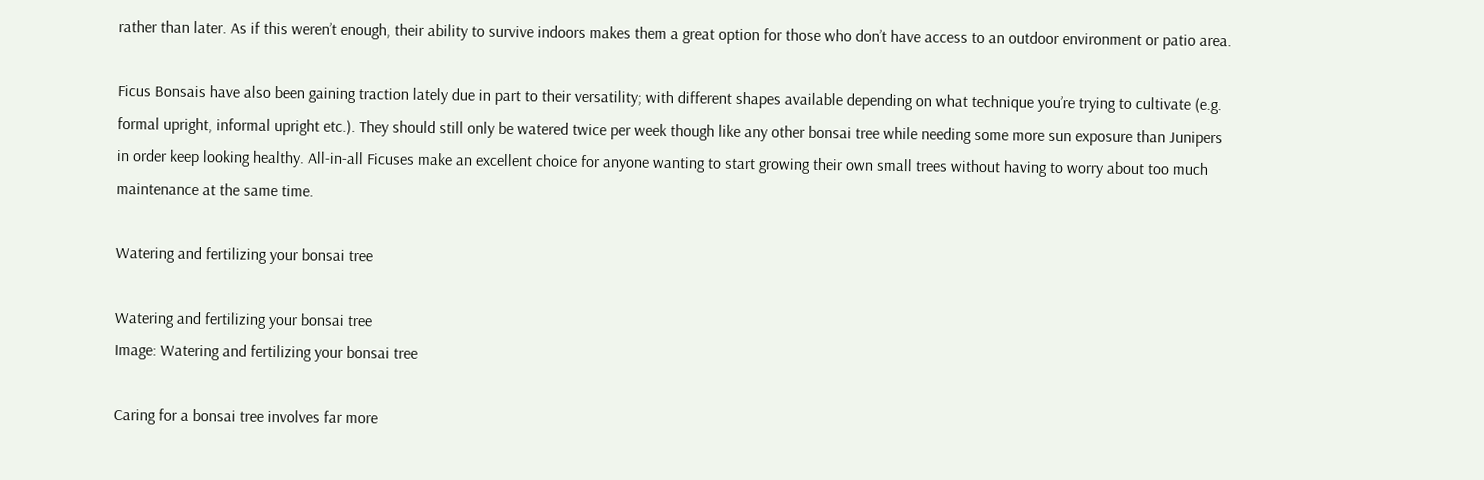rather than later. As if this weren’t enough, their ability to survive indoors makes them a great option for those who don’t have access to an outdoor environment or patio area.

Ficus Bonsais have also been gaining traction lately due in part to their versatility; with different shapes available depending on what technique you’re trying to cultivate (e.g. formal upright, informal upright etc.). They should still only be watered twice per week though like any other bonsai tree while needing some more sun exposure than Junipers in order keep looking healthy. All-in-all Ficuses make an excellent choice for anyone wanting to start growing their own small trees without having to worry about too much maintenance at the same time.

Watering and fertilizing your bonsai tree

Watering and fertilizing your bonsai tree
Image: Watering and fertilizing your bonsai tree

Caring for a bonsai tree involves far more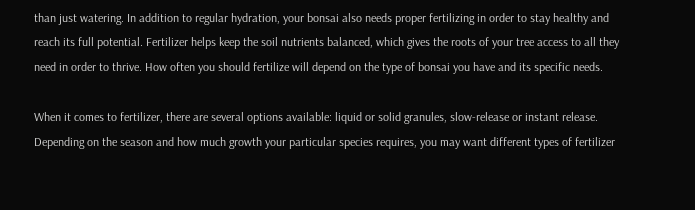than just watering. In addition to regular hydration, your bonsai also needs proper fertilizing in order to stay healthy and reach its full potential. Fertilizer helps keep the soil nutrients balanced, which gives the roots of your tree access to all they need in order to thrive. How often you should fertilize will depend on the type of bonsai you have and its specific needs.

When it comes to fertilizer, there are several options available: liquid or solid granules, slow-release or instant release. Depending on the season and how much growth your particular species requires, you may want different types of fertilizer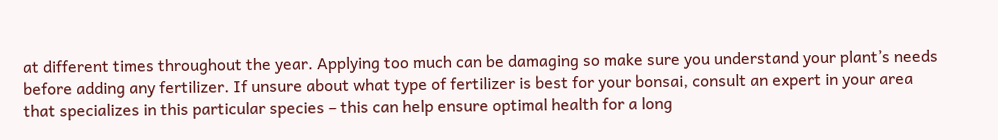at different times throughout the year. Applying too much can be damaging so make sure you understand your plant’s needs before adding any fertilizer. If unsure about what type of fertilizer is best for your bonsai, consult an expert in your area that specializes in this particular species – this can help ensure optimal health for a long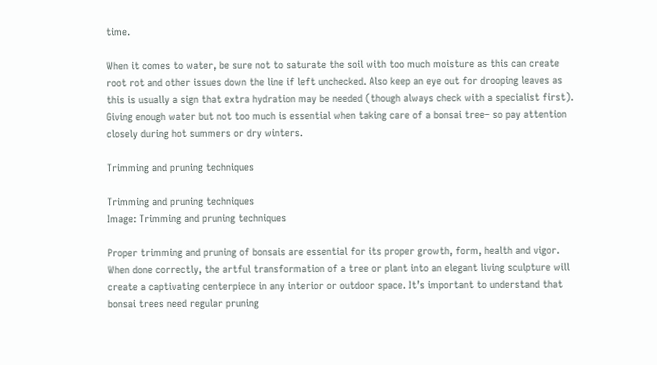time.

When it comes to water, be sure not to saturate the soil with too much moisture as this can create root rot and other issues down the line if left unchecked. Also keep an eye out for drooping leaves as this is usually a sign that extra hydration may be needed (though always check with a specialist first). Giving enough water but not too much is essential when taking care of a bonsai tree– so pay attention closely during hot summers or dry winters.

Trimming and pruning techniques

Trimming and pruning techniques
Image: Trimming and pruning techniques

Proper trimming and pruning of bonsais are essential for its proper growth, form, health and vigor. When done correctly, the artful transformation of a tree or plant into an elegant living sculpture will create a captivating centerpiece in any interior or outdoor space. It’s important to understand that bonsai trees need regular pruning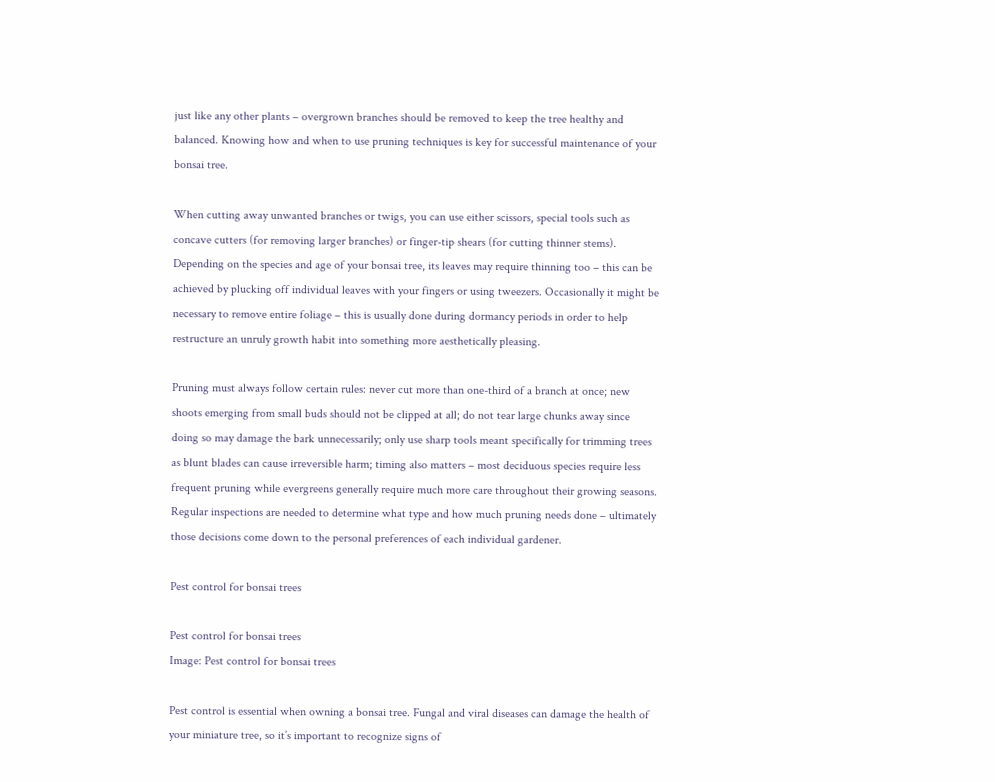just like any other plants – overgrown branches should be removed to keep the tree healthy and balanced. Knowing how and when to use pruning techniques is key for successful maintenance of your bonsai tree.

When cutting away unwanted branches or twigs, you can use either scissors, special tools such as concave cutters (for removing larger branches) or finger-tip shears (for cutting thinner stems). Depending on the species and age of your bonsai tree, its leaves may require thinning too – this can be achieved by plucking off individual leaves with your fingers or using tweezers. Occasionally it might be necessary to remove entire foliage – this is usually done during dormancy periods in order to help restructure an unruly growth habit into something more aesthetically pleasing.

Pruning must always follow certain rules: never cut more than one-third of a branch at once; new shoots emerging from small buds should not be clipped at all; do not tear large chunks away since doing so may damage the bark unnecessarily; only use sharp tools meant specifically for trimming trees as blunt blades can cause irreversible harm; timing also matters – most deciduous species require less frequent pruning while evergreens generally require much more care throughout their growing seasons. Regular inspections are needed to determine what type and how much pruning needs done – ultimately those decisions come down to the personal preferences of each individual gardener.

Pest control for bonsai trees

Pest control for bonsai trees
Image: Pest control for bonsai trees

Pest control is essential when owning a bonsai tree. Fungal and viral diseases can damage the health of your miniature tree, so it’s important to recognize signs of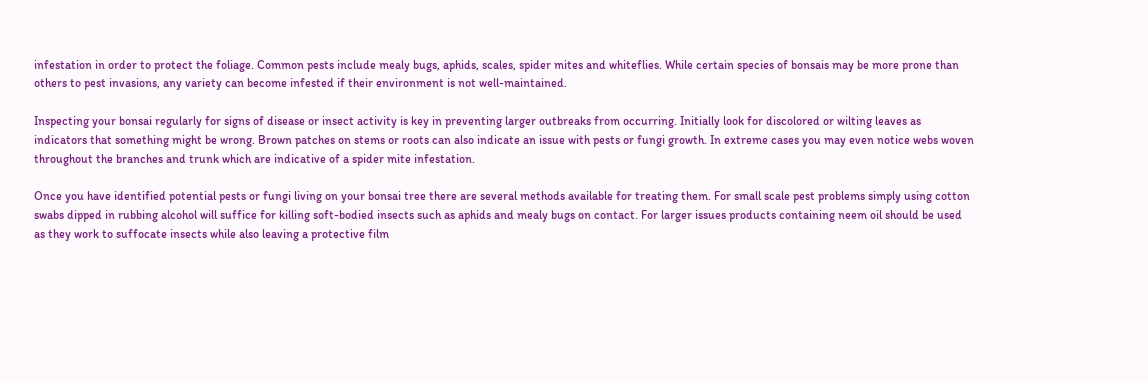infestation in order to protect the foliage. Common pests include mealy bugs, aphids, scales, spider mites and whiteflies. While certain species of bonsais may be more prone than others to pest invasions, any variety can become infested if their environment is not well-maintained.

Inspecting your bonsai regularly for signs of disease or insect activity is key in preventing larger outbreaks from occurring. Initially look for discolored or wilting leaves as indicators that something might be wrong. Brown patches on stems or roots can also indicate an issue with pests or fungi growth. In extreme cases you may even notice webs woven throughout the branches and trunk which are indicative of a spider mite infestation.

Once you have identified potential pests or fungi living on your bonsai tree there are several methods available for treating them. For small scale pest problems simply using cotton swabs dipped in rubbing alcohol will suffice for killing soft-bodied insects such as aphids and mealy bugs on contact. For larger issues products containing neem oil should be used as they work to suffocate insects while also leaving a protective film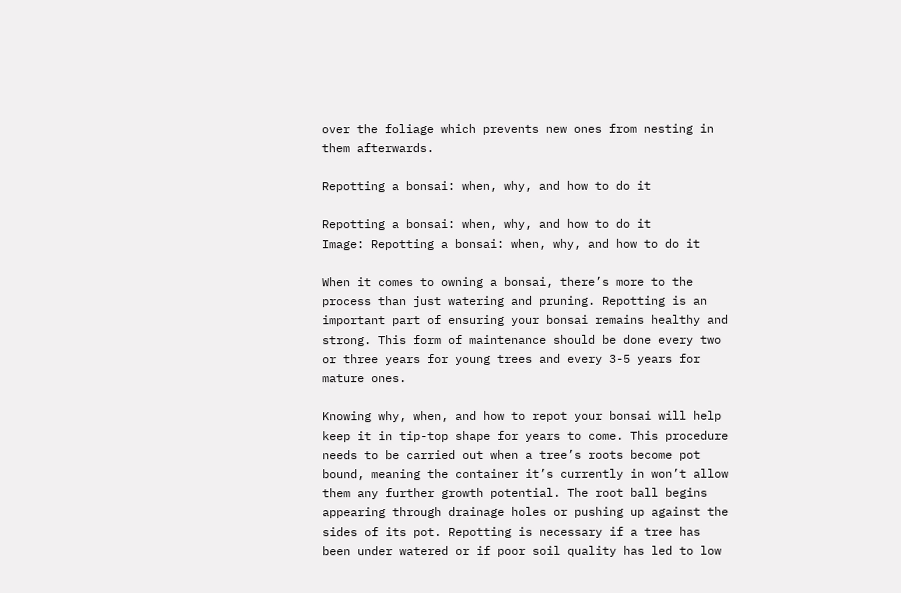over the foliage which prevents new ones from nesting in them afterwards.

Repotting a bonsai: when, why, and how to do it

Repotting a bonsai: when, why, and how to do it
Image: Repotting a bonsai: when, why, and how to do it

When it comes to owning a bonsai, there’s more to the process than just watering and pruning. Repotting is an important part of ensuring your bonsai remains healthy and strong. This form of maintenance should be done every two or three years for young trees and every 3-5 years for mature ones.

Knowing why, when, and how to repot your bonsai will help keep it in tip-top shape for years to come. This procedure needs to be carried out when a tree’s roots become pot bound, meaning the container it’s currently in won’t allow them any further growth potential. The root ball begins appearing through drainage holes or pushing up against the sides of its pot. Repotting is necessary if a tree has been under watered or if poor soil quality has led to low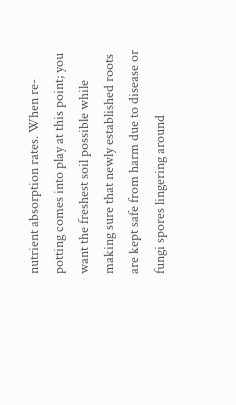nutrient absorption rates. When re-potting comes into play at this point; you want the freshest soil possible while making sure that newly established roots are kept safe from harm due to disease or fungi spores lingering around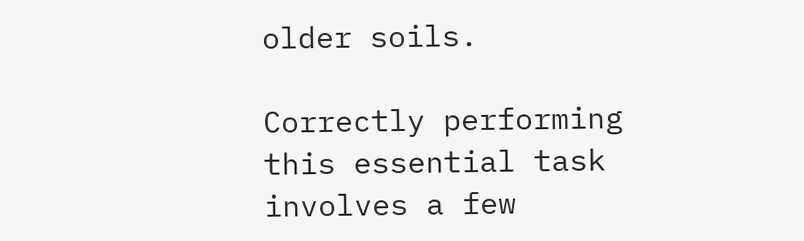older soils.

Correctly performing this essential task involves a few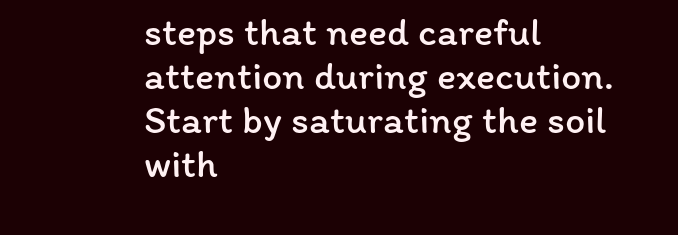steps that need careful attention during execution. Start by saturating the soil with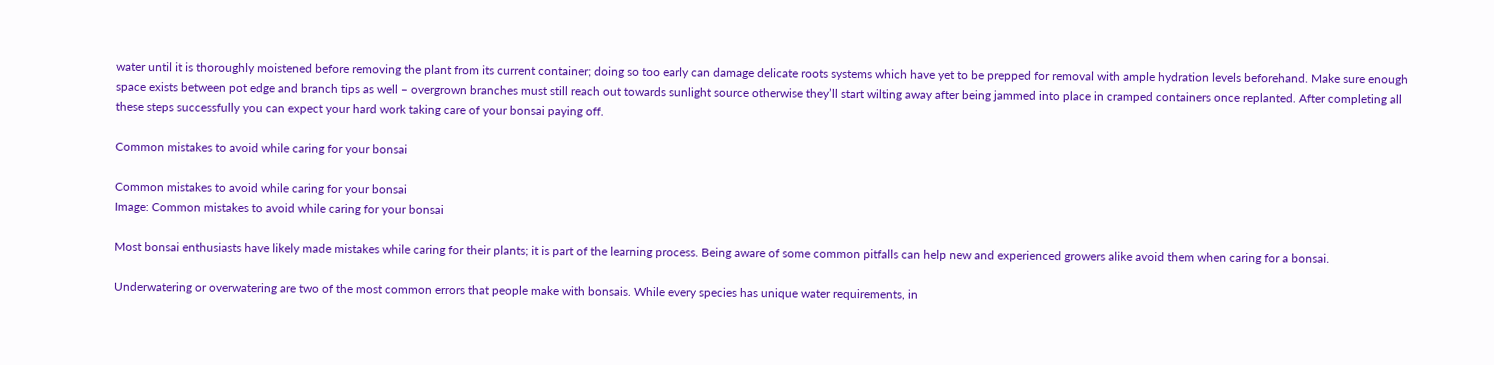water until it is thoroughly moistened before removing the plant from its current container; doing so too early can damage delicate roots systems which have yet to be prepped for removal with ample hydration levels beforehand. Make sure enough space exists between pot edge and branch tips as well – overgrown branches must still reach out towards sunlight source otherwise they’ll start wilting away after being jammed into place in cramped containers once replanted. After completing all these steps successfully you can expect your hard work taking care of your bonsai paying off.

Common mistakes to avoid while caring for your bonsai

Common mistakes to avoid while caring for your bonsai
Image: Common mistakes to avoid while caring for your bonsai

Most bonsai enthusiasts have likely made mistakes while caring for their plants; it is part of the learning process. Being aware of some common pitfalls can help new and experienced growers alike avoid them when caring for a bonsai.

Underwatering or overwatering are two of the most common errors that people make with bonsais. While every species has unique water requirements, in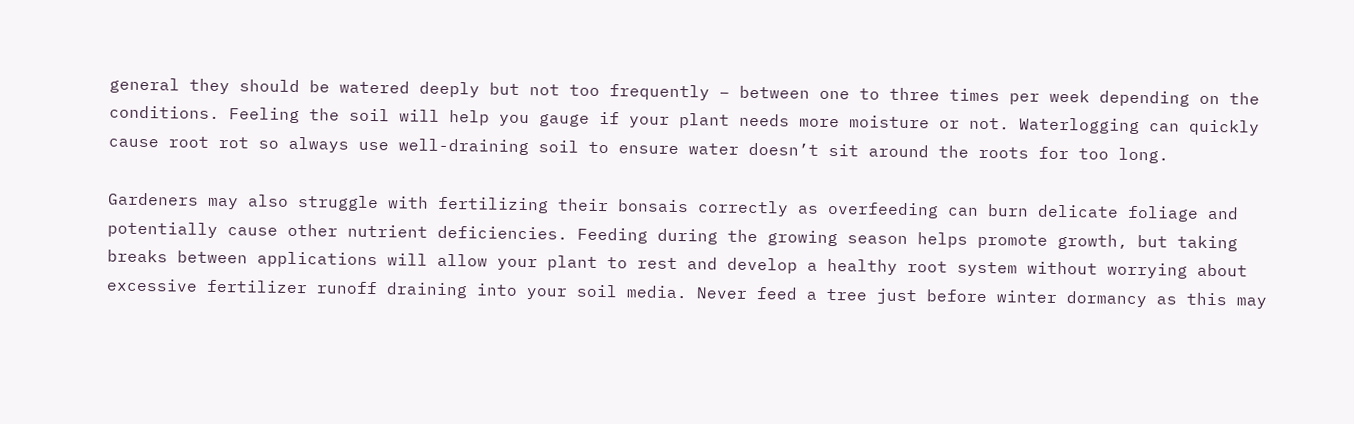general they should be watered deeply but not too frequently – between one to three times per week depending on the conditions. Feeling the soil will help you gauge if your plant needs more moisture or not. Waterlogging can quickly cause root rot so always use well-draining soil to ensure water doesn’t sit around the roots for too long.

Gardeners may also struggle with fertilizing their bonsais correctly as overfeeding can burn delicate foliage and potentially cause other nutrient deficiencies. Feeding during the growing season helps promote growth, but taking breaks between applications will allow your plant to rest and develop a healthy root system without worrying about excessive fertilizer runoff draining into your soil media. Never feed a tree just before winter dormancy as this may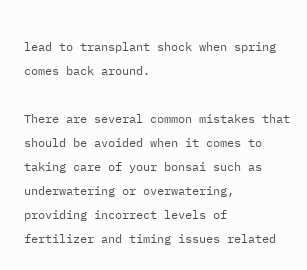lead to transplant shock when spring comes back around.

There are several common mistakes that should be avoided when it comes to taking care of your bonsai such as underwatering or overwatering, providing incorrect levels of fertilizer and timing issues related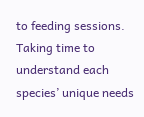to feeding sessions. Taking time to understand each species’ unique needs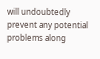will undoubtedly prevent any potential problems along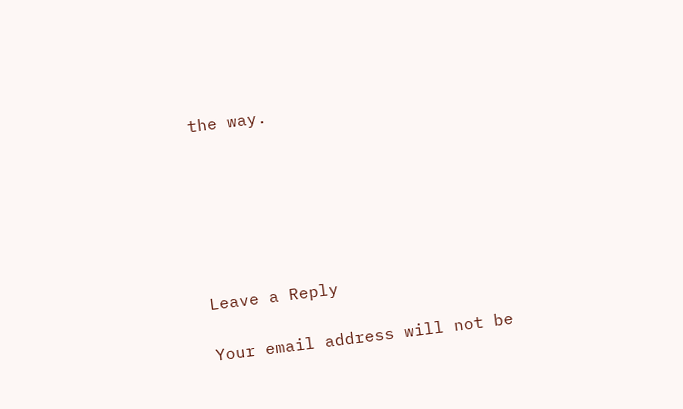the way.






Leave a Reply

Your email address will not be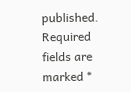published. Required fields are marked *